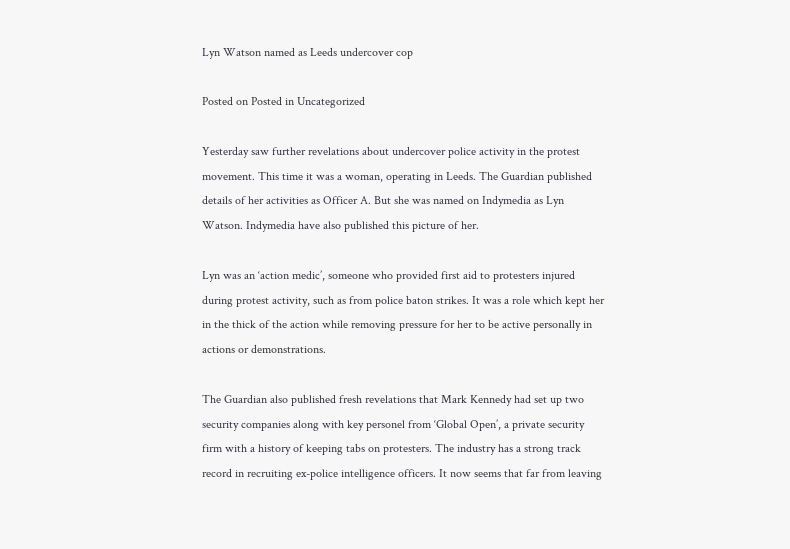Lyn Watson named as Leeds undercover cop

Posted on Posted in Uncategorized

Yesterday saw further revelations about undercover police activity in the protest movement. This time it was a woman, operating in Leeds. The Guardian published details of her activities as Officer A. But she was named on Indymedia as Lyn Watson. Indymedia have also published this picture of her.

Lyn was an ‘action medic’, someone who provided first aid to protesters injured during protest activity, such as from police baton strikes. It was a role which kept her in the thick of the action while removing pressure for her to be active personally in actions or demonstrations.

The Guardian also published fresh revelations that Mark Kennedy had set up two security companies along with key personel from ‘Global Open’, a private security firm with a history of keeping tabs on protesters. The industry has a strong track record in recruiting ex-police intelligence officers. It now seems that far from leaving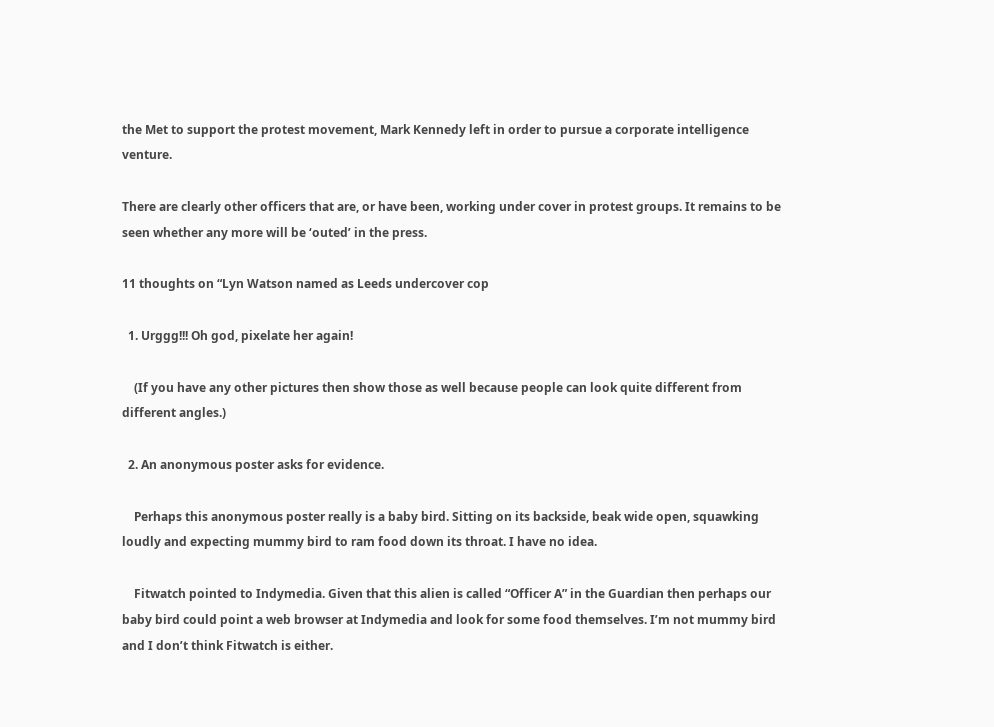the Met to support the protest movement, Mark Kennedy left in order to pursue a corporate intelligence venture.

There are clearly other officers that are, or have been, working under cover in protest groups. It remains to be seen whether any more will be ‘outed’ in the press.

11 thoughts on “Lyn Watson named as Leeds undercover cop

  1. Urggg!!! Oh god, pixelate her again!

    (If you have any other pictures then show those as well because people can look quite different from different angles.)

  2. An anonymous poster asks for evidence.

    Perhaps this anonymous poster really is a baby bird. Sitting on its backside, beak wide open, squawking loudly and expecting mummy bird to ram food down its throat. I have no idea.

    Fitwatch pointed to Indymedia. Given that this alien is called “Officer A” in the Guardian then perhaps our baby bird could point a web browser at Indymedia and look for some food themselves. I’m not mummy bird and I don’t think Fitwatch is either.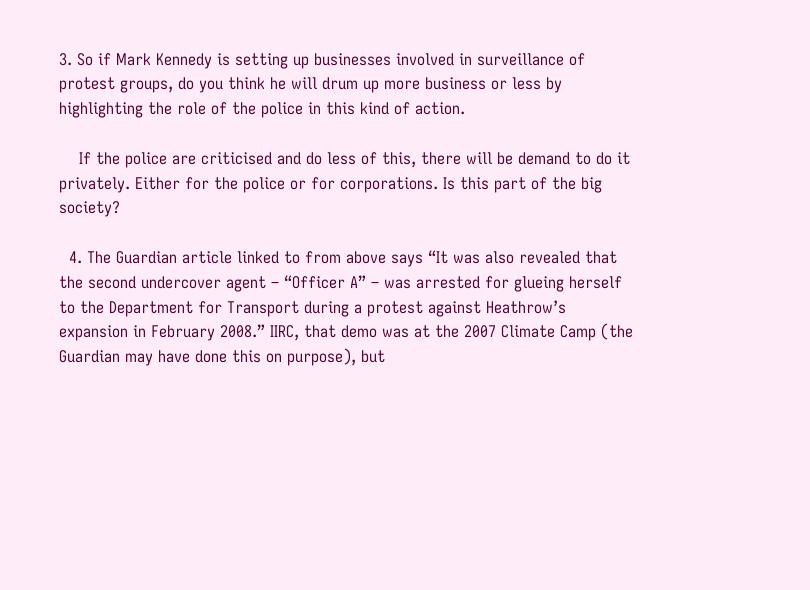3. So if Mark Kennedy is setting up businesses involved in surveillance of protest groups, do you think he will drum up more business or less by highlighting the role of the police in this kind of action.

    If the police are criticised and do less of this, there will be demand to do it privately. Either for the police or for corporations. Is this part of the big society?

  4. The Guardian article linked to from above says “It was also revealed that the second undercover agent – “Officer A” – was arrested for glueing herself to the Department for Transport during a protest against Heathrow’s expansion in February 2008.” IIRC, that demo was at the 2007 Climate Camp (the Guardian may have done this on purpose), but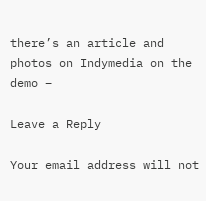there’s an article and photos on Indymedia on the demo –

Leave a Reply

Your email address will not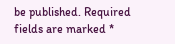be published. Required fields are marked *